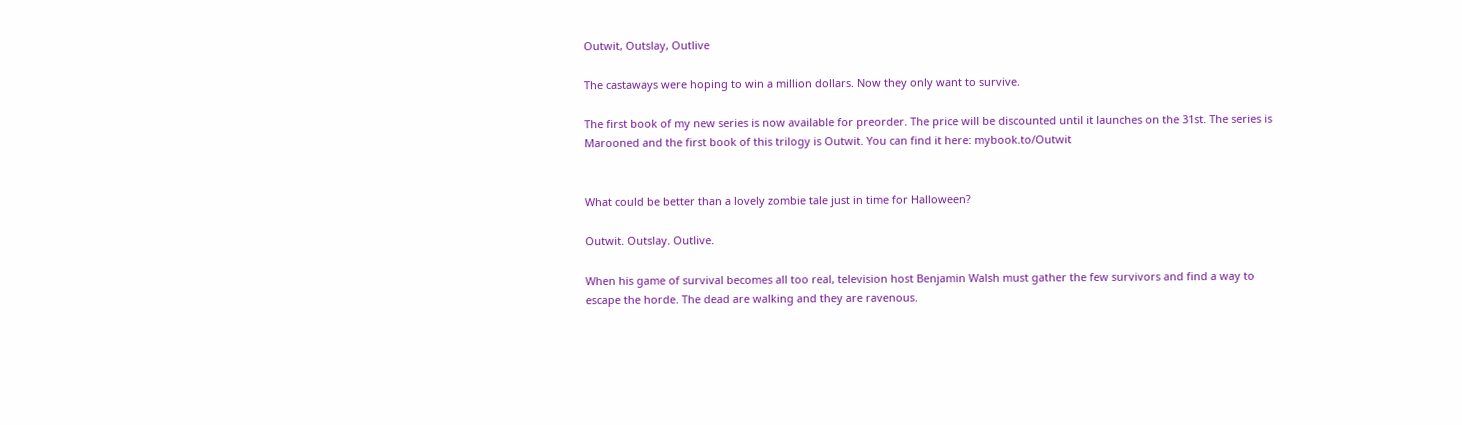Outwit, Outslay, Outlive

The castaways were hoping to win a million dollars. Now they only want to survive.

The first book of my new series is now available for preorder. The price will be discounted until it launches on the 31st. The series is Marooned and the first book of this trilogy is Outwit. You can find it here: mybook.to/Outwit


What could be better than a lovely zombie tale just in time for Halloween?

Outwit. Outslay. Outlive.

When his game of survival becomes all too real, television host Benjamin Walsh must gather the few survivors and find a way to escape the horde. The dead are walking and they are ravenous.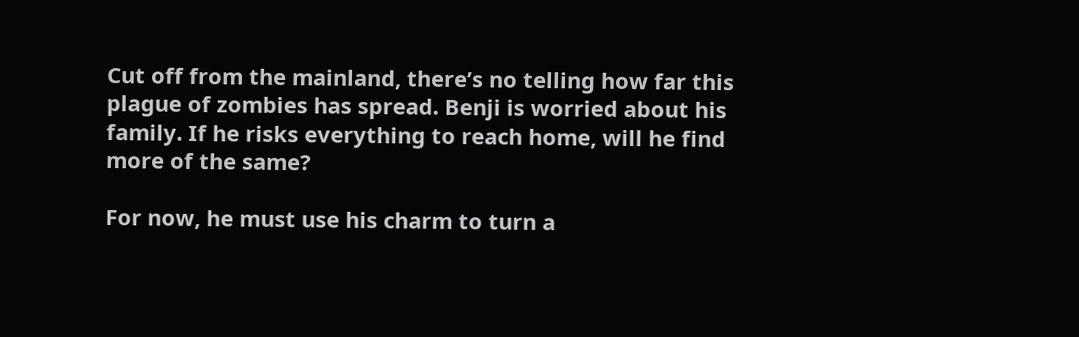Cut off from the mainland, there’s no telling how far this plague of zombies has spread. Benji is worried about his family. If he risks everything to reach home, will he find more of the same?

For now, he must use his charm to turn a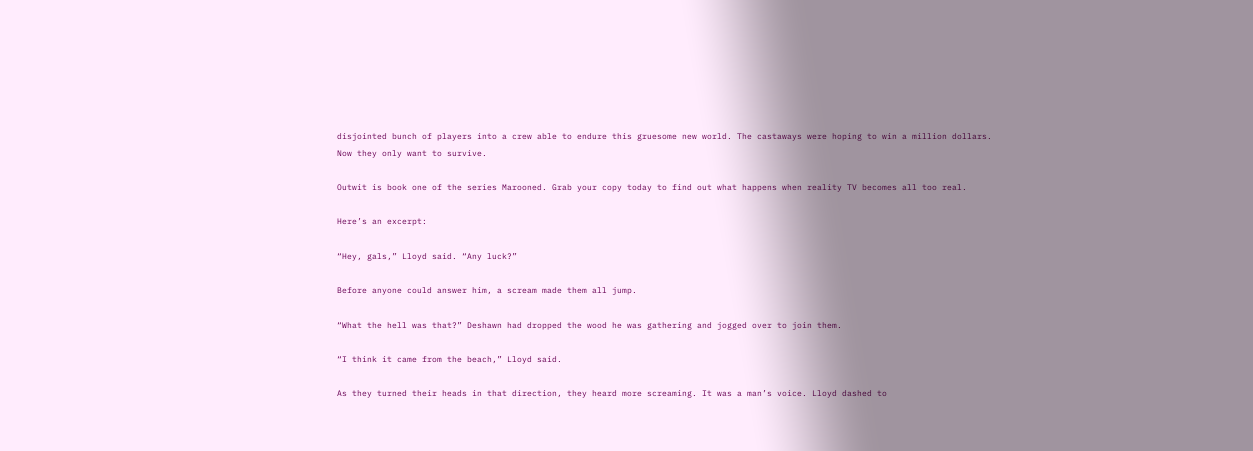disjointed bunch of players into a crew able to endure this gruesome new world. The castaways were hoping to win a million dollars. Now they only want to survive.

Outwit is book one of the series Marooned. Grab your copy today to find out what happens when reality TV becomes all too real.

Here’s an excerpt:

“Hey, gals,” Lloyd said. “Any luck?”

Before anyone could answer him, a scream made them all jump.

“What the hell was that?” Deshawn had dropped the wood he was gathering and jogged over to join them.

“I think it came from the beach,” Lloyd said.

As they turned their heads in that direction, they heard more screaming. It was a man’s voice. Lloyd dashed to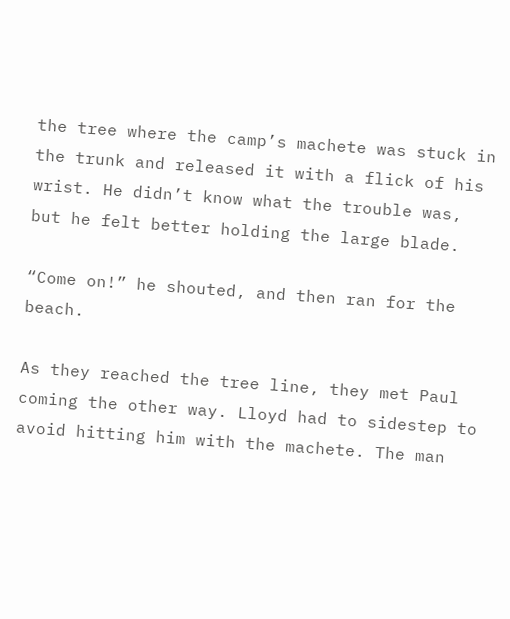the tree where the camp’s machete was stuck in the trunk and released it with a flick of his wrist. He didn’t know what the trouble was, but he felt better holding the large blade.

“Come on!” he shouted, and then ran for the beach.

As they reached the tree line, they met Paul coming the other way. Lloyd had to sidestep to avoid hitting him with the machete. The man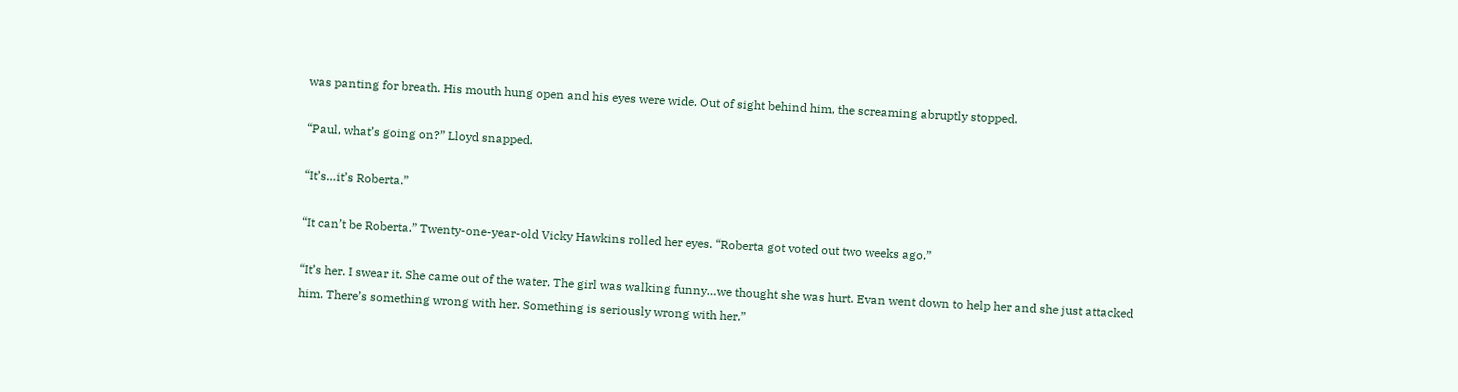was panting for breath. His mouth hung open and his eyes were wide. Out of sight behind him, the screaming abruptly stopped.

“Paul, what’s going on?” Lloyd snapped.

“It’s…it’s Roberta.”

“It can’t be Roberta.” Twenty-one-year-old Vicky Hawkins rolled her eyes. “Roberta got voted out two weeks ago.”

“It’s her. I swear it. She came out of the water. The girl was walking funny…we thought she was hurt. Evan went down to help her and she just attacked him. There’s something wrong with her. Something is seriously wrong with her.”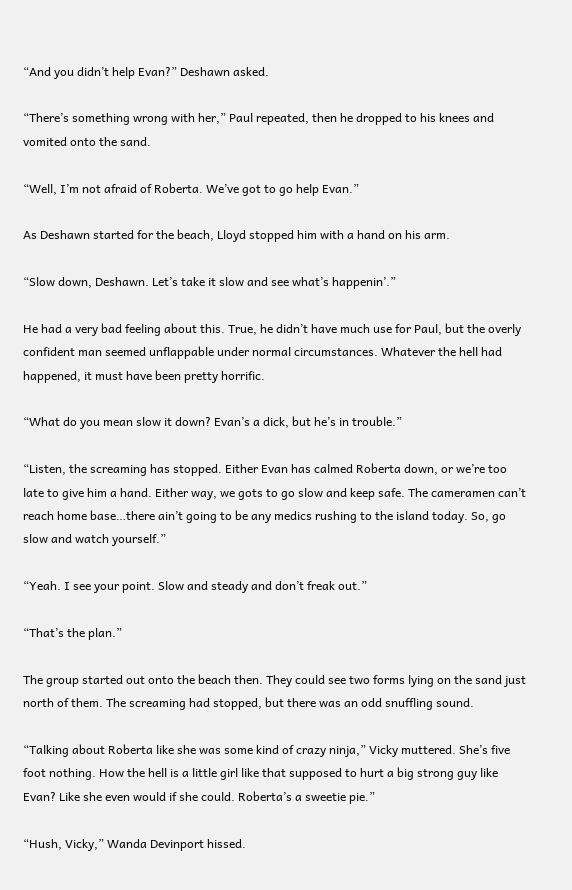“And you didn’t help Evan?” Deshawn asked.

“There’s something wrong with her,” Paul repeated, then he dropped to his knees and vomited onto the sand.

“Well, I’m not afraid of Roberta. We’ve got to go help Evan.”

As Deshawn started for the beach, Lloyd stopped him with a hand on his arm.

“Slow down, Deshawn. Let’s take it slow and see what’s happenin’.”

He had a very bad feeling about this. True, he didn’t have much use for Paul, but the overly confident man seemed unflappable under normal circumstances. Whatever the hell had happened, it must have been pretty horrific.

“What do you mean slow it down? Evan’s a dick, but he’s in trouble.”

“Listen, the screaming has stopped. Either Evan has calmed Roberta down, or we’re too late to give him a hand. Either way, we gots to go slow and keep safe. The cameramen can’t reach home base…there ain’t going to be any medics rushing to the island today. So, go slow and watch yourself.”

“Yeah. I see your point. Slow and steady and don’t freak out.”

“That’s the plan.”

The group started out onto the beach then. They could see two forms lying on the sand just north of them. The screaming had stopped, but there was an odd snuffling sound.

“Talking about Roberta like she was some kind of crazy ninja,” Vicky muttered. She’s five foot nothing. How the hell is a little girl like that supposed to hurt a big strong guy like Evan? Like she even would if she could. Roberta’s a sweetie pie.”

“Hush, Vicky,” Wanda Devinport hissed.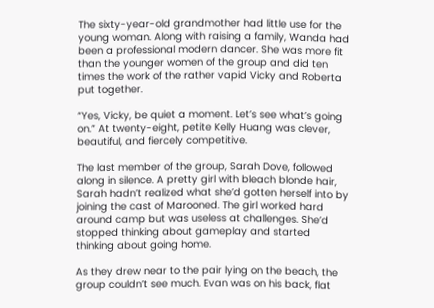The sixty-year-old grandmother had little use for the young woman. Along with raising a family, Wanda had been a professional modern dancer. She was more fit than the younger women of the group and did ten times the work of the rather vapid Vicky and Roberta put together.

“Yes, Vicky, be quiet a moment. Let’s see what’s going on.” At twenty-eight, petite Kelly Huang was clever, beautiful, and fiercely competitive.

The last member of the group, Sarah Dove, followed along in silence. A pretty girl with bleach blonde hair, Sarah hadn’t realized what she’d gotten herself into by joining the cast of Marooned. The girl worked hard around camp but was useless at challenges. She’d stopped thinking about gameplay and started thinking about going home.

As they drew near to the pair lying on the beach, the group couldn’t see much. Evan was on his back, flat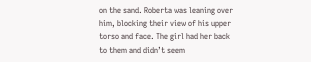on the sand. Roberta was leaning over him, blocking their view of his upper torso and face. The girl had her back to them and didn’t seem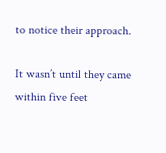to notice their approach.

It wasn’t until they came within five feet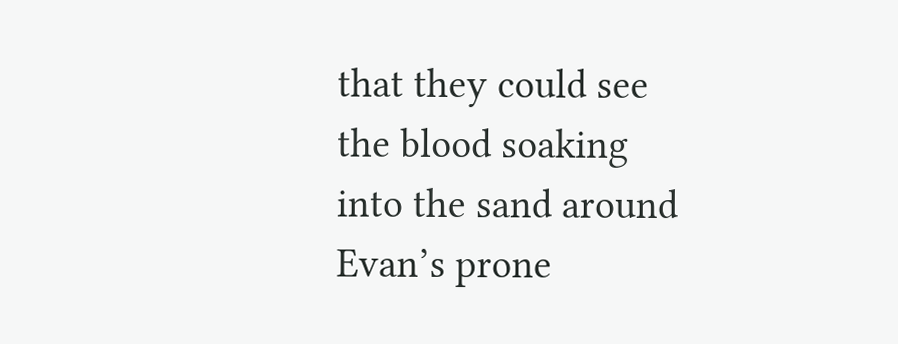that they could see the blood soaking into the sand around Evan’s prone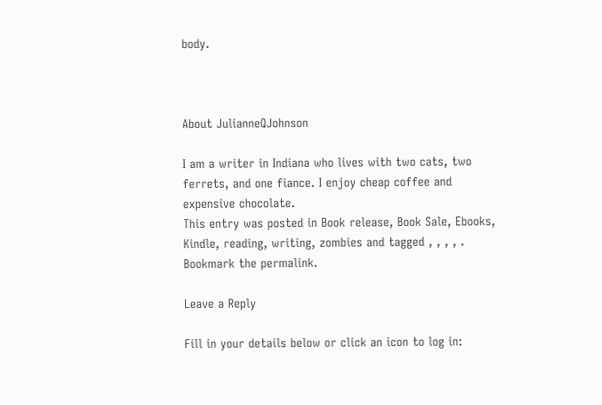body.



About JulianneQJohnson

I am a writer in Indiana who lives with two cats, two ferrets, and one fiance. I enjoy cheap coffee and expensive chocolate.
This entry was posted in Book release, Book Sale, Ebooks, Kindle, reading, writing, zombies and tagged , , , , . Bookmark the permalink.

Leave a Reply

Fill in your details below or click an icon to log in: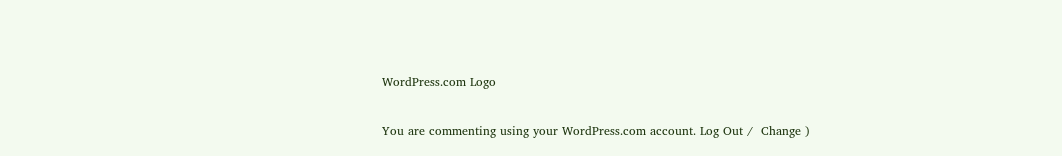WordPress.com Logo

You are commenting using your WordPress.com account. Log Out /  Change )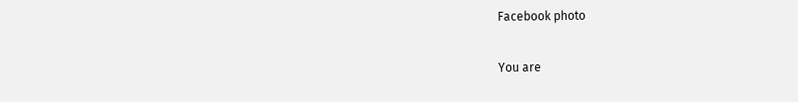Facebook photo

You are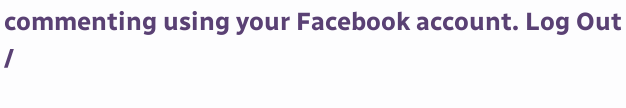commenting using your Facebook account. Log Out /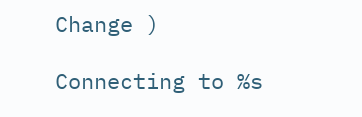Change )

Connecting to %s